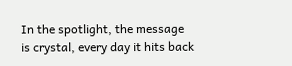In the spotlight, the message is crystal, every day it hits back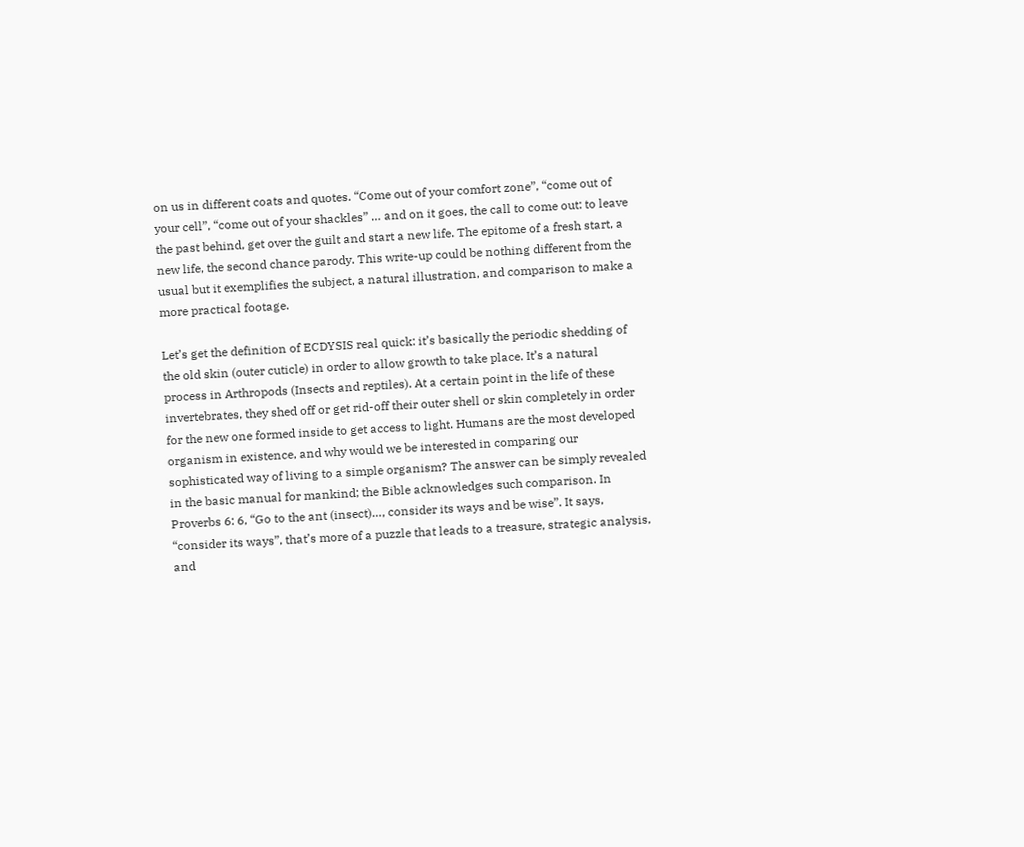on us in different coats and quotes. “Come out of your comfort zone”, “come out of your cell”, “come out of your shackles” … and on it goes, the call to come out: to leave the past behind, get over the guilt and start a new life. The epitome of a fresh start, a new life, the second chance parody. This write-up could be nothing different from the usual but it exemplifies the subject, a natural illustration, and comparison to make a more practical footage.

Let’s get the definition of ECDYSIS real quick: it’s basically the periodic shedding of the old skin (outer cuticle) in order to allow growth to take place. It’s a natural process in Arthropods (Insects and reptiles). At a certain point in the life of these invertebrates, they shed off or get rid-off their outer shell or skin completely in order for the new one formed inside to get access to light. Humans are the most developed organism in existence, and why would we be interested in comparing our sophisticated way of living to a simple organism? The answer can be simply revealed in the basic manual for mankind; the Bible acknowledges such comparison. In Proverbs 6: 6, “Go to the ant (insect)…, consider its ways and be wise”. It says, “consider its ways”, that’s more of a puzzle that leads to a treasure, strategic analysis, and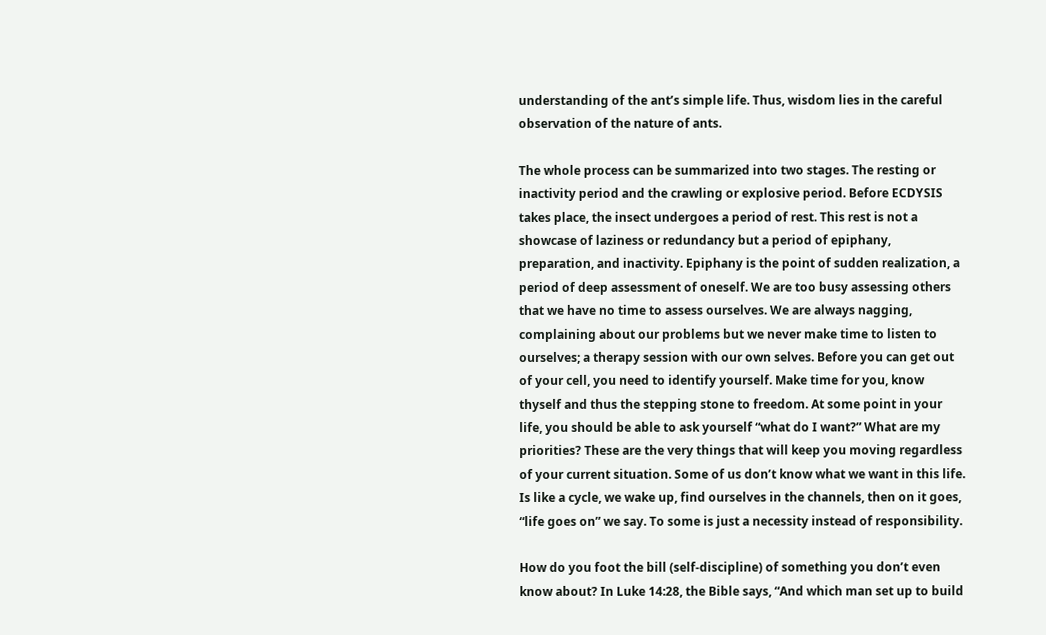understanding of the ant’s simple life. Thus, wisdom lies in the careful observation of the nature of ants.

The whole process can be summarized into two stages. The resting or inactivity period and the crawling or explosive period. Before ECDYSIS takes place, the insect undergoes a period of rest. This rest is not a showcase of laziness or redundancy but a period of epiphany, preparation, and inactivity. Epiphany is the point of sudden realization, a period of deep assessment of oneself. We are too busy assessing others that we have no time to assess ourselves. We are always nagging, complaining about our problems but we never make time to listen to ourselves; a therapy session with our own selves. Before you can get out of your cell, you need to identify yourself. Make time for you, know thyself and thus the stepping stone to freedom. At some point in your life, you should be able to ask yourself “what do I want?” What are my priorities? These are the very things that will keep you moving regardless of your current situation. Some of us don’t know what we want in this life. Is like a cycle, we wake up, find ourselves in the channels, then on it goes, “life goes on” we say. To some is just a necessity instead of responsibility.

How do you foot the bill (self-discipline) of something you don’t even know about? In Luke 14:28, the Bible says, “And which man set up to build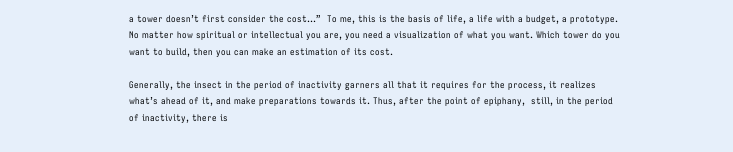a tower doesn’t first consider the cost…”  To me, this is the basis of life, a life with a budget, a prototype. No matter how spiritual or intellectual you are, you need a visualization of what you want. Which tower do you want to build, then you can make an estimation of its cost.

Generally, the insect in the period of inactivity garners all that it requires for the process, it realizes what’s ahead of it, and make preparations towards it. Thus, after the point of epiphany,  still, in the period of inactivity, there is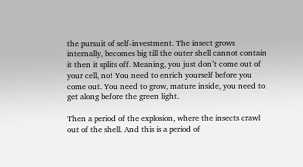the pursuit of self-investment. The insect grows internally, becomes big till the outer shell cannot contain it then it splits off. Meaning, you just don’t come out of your cell, no! You need to enrich yourself before you come out. You need to grow, mature inside, you need to get along before the green light.

Then a period of the explosion, where the insects crawl out of the shell. And this is a period of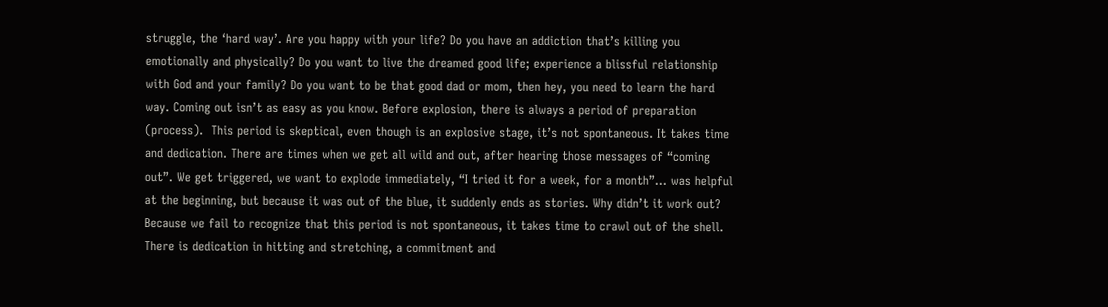struggle, the ‘hard way’. Are you happy with your life? Do you have an addiction that’s killing you emotionally and physically? Do you want to live the dreamed good life; experience a blissful relationship with God and your family? Do you want to be that good dad or mom, then hey, you need to learn the hard way. Coming out isn’t as easy as you know. Before explosion, there is always a period of preparation (process).  This period is skeptical, even though is an explosive stage, it’s not spontaneous. It takes time and dedication. There are times when we get all wild and out, after hearing those messages of “coming out”. We get triggered, we want to explode immediately, “I tried it for a week, for a month”… was helpful at the beginning, but because it was out of the blue, it suddenly ends as stories. Why didn’t it work out? Because we fail to recognize that this period is not spontaneous, it takes time to crawl out of the shell. There is dedication in hitting and stretching, a commitment and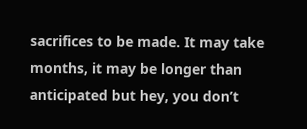sacrifices to be made. It may take months, it may be longer than anticipated but hey, you don’t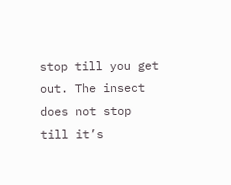stop till you get out. The insect does not stop till it’s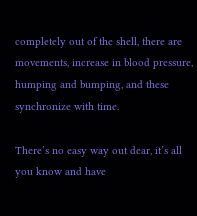completely out of the shell, there are movements, increase in blood pressure, humping and bumping, and these synchronize with time.

There’s no easy way out dear, it’s all you know and have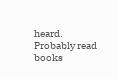heard. Probably read books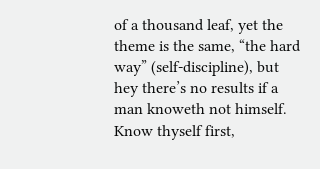of a thousand leaf, yet the theme is the same, “the hard way” (self-discipline), but hey there’s no results if a man knoweth not himself. Know thyself first,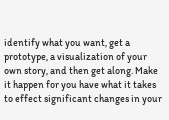identify what you want, get a prototype, a visualization of your own story, and then get along. Make it happen for you have what it takes to effect significant changes in your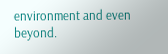environment and even beyond.